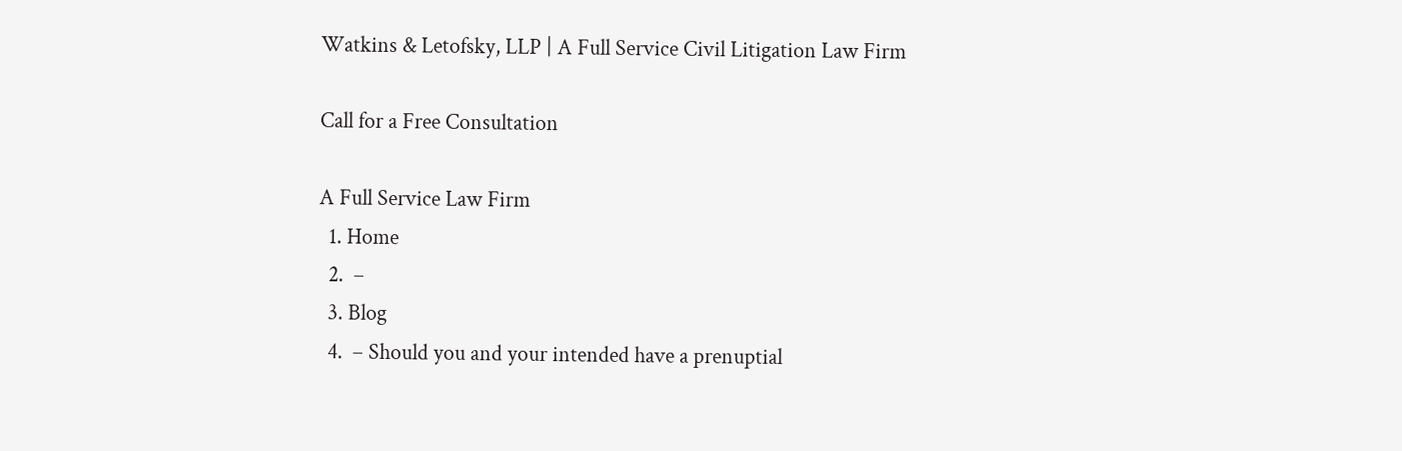Watkins & Letofsky, LLP | A Full Service Civil Litigation Law Firm

Call for a Free Consultation

A Full Service Law Firm
  1. Home
  2.  –
  3. Blog
  4.  – Should you and your intended have a prenuptial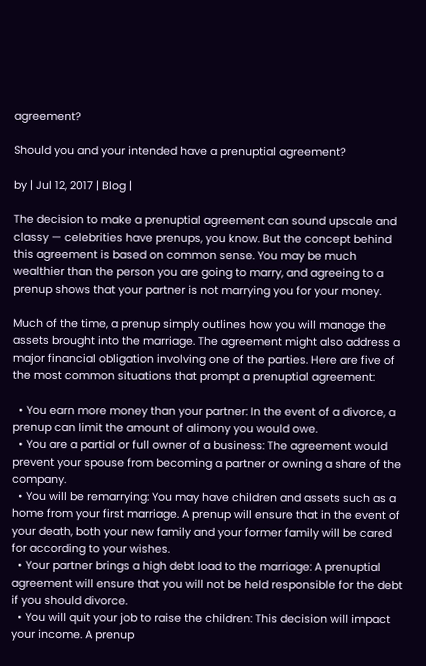agreement?

Should you and your intended have a prenuptial agreement?

by | Jul 12, 2017 | Blog |

The decision to make a prenuptial agreement can sound upscale and classy — celebrities have prenups, you know. But the concept behind this agreement is based on common sense. You may be much wealthier than the person you are going to marry, and agreeing to a prenup shows that your partner is not marrying you for your money.

Much of the time, a prenup simply outlines how you will manage the assets brought into the marriage. The agreement might also address a major financial obligation involving one of the parties. Here are five of the most common situations that prompt a prenuptial agreement:

  • You earn more money than your partner: In the event of a divorce, a prenup can limit the amount of alimony you would owe.
  • You are a partial or full owner of a business: The agreement would prevent your spouse from becoming a partner or owning a share of the company.
  • You will be remarrying: You may have children and assets such as a home from your first marriage. A prenup will ensure that in the event of your death, both your new family and your former family will be cared for according to your wishes.
  • Your partner brings a high debt load to the marriage: A prenuptial agreement will ensure that you will not be held responsible for the debt if you should divorce.
  • You will quit your job to raise the children: This decision will impact your income. A prenup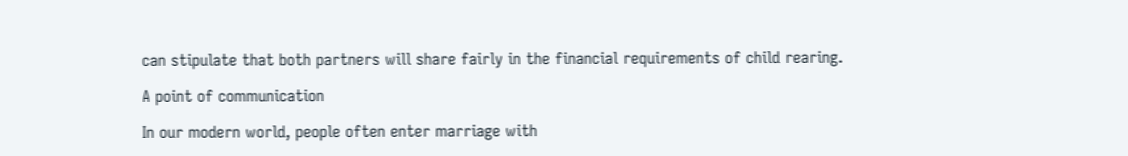can stipulate that both partners will share fairly in the financial requirements of child rearing.

A point of communication

In our modern world, people often enter marriage with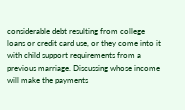considerable debt resulting from college loans or credit card use, or they come into it with child support requirements from a previous marriage. Discussing whose income will make the payments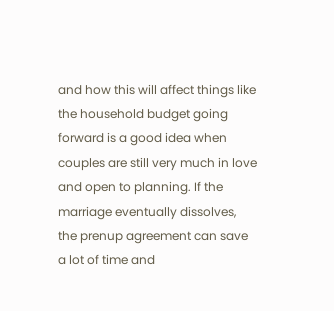and how this will affect things like the household budget going forward is a good idea when couples are still very much in love and open to planning. If the marriage eventually dissolves, the prenup agreement can save a lot of time and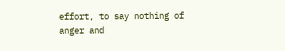effort, to say nothing of anger and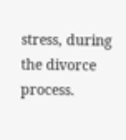stress, during the divorce process.